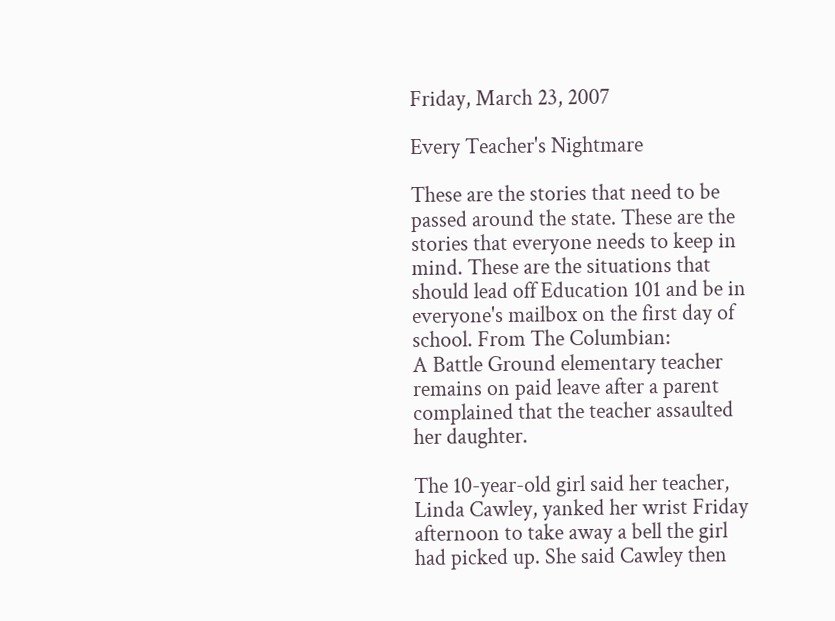Friday, March 23, 2007

Every Teacher's Nightmare

These are the stories that need to be passed around the state. These are the stories that everyone needs to keep in mind. These are the situations that should lead off Education 101 and be in everyone's mailbox on the first day of school. From The Columbian:
A Battle Ground elementary teacher remains on paid leave after a parent complained that the teacher assaulted her daughter.

The 10-year-old girl said her teacher, Linda Cawley, yanked her wrist Friday afternoon to take away a bell the girl had picked up. She said Cawley then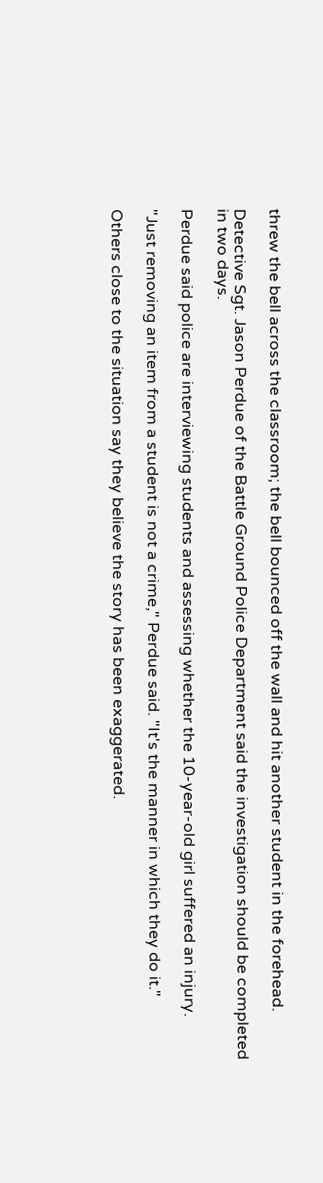threw the bell across the classroom; the bell bounced off the wall and hit another student in the forehead.

Detective Sgt. Jason Perdue of the Battle Ground Police Department said the investigation should be completed in two days.

Perdue said police are interviewing students and assessing whether the 10-year-old girl suffered an injury.

"Just removing an item from a student is not a crime," Perdue said. "It's the manner in which they do it."

Others close to the situation say they believe the story has been exaggerated.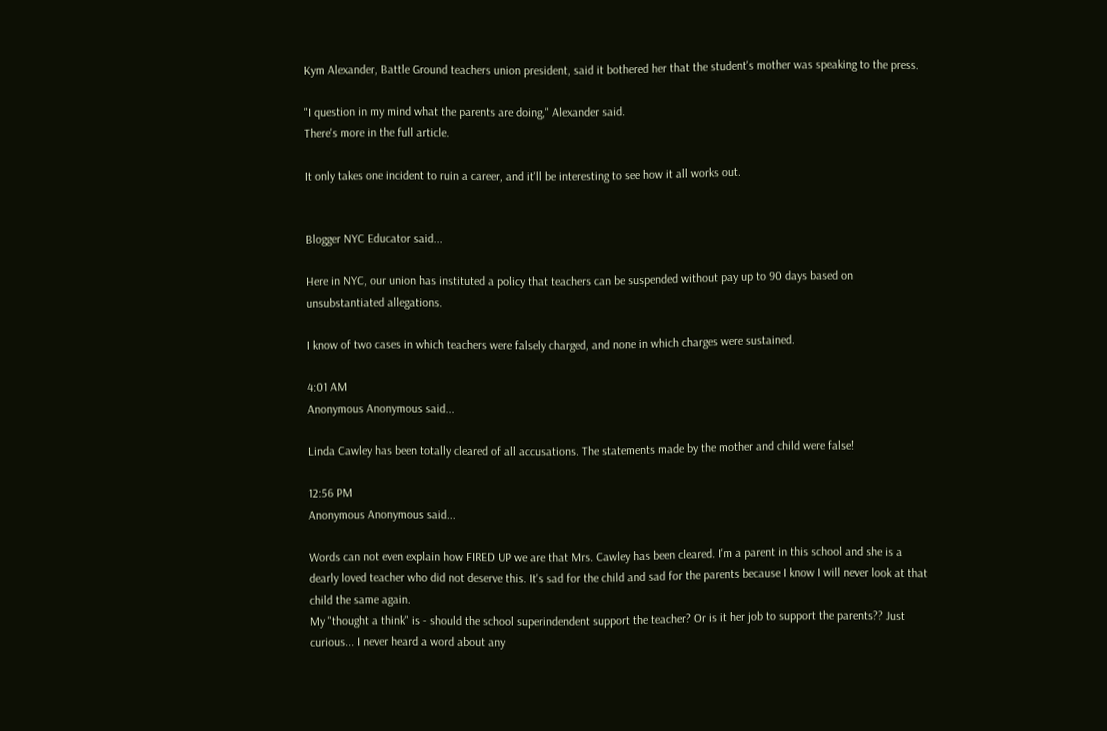Kym Alexander, Battle Ground teachers union president, said it bothered her that the student's mother was speaking to the press.

"I question in my mind what the parents are doing," Alexander said.
There's more in the full article.

It only takes one incident to ruin a career, and it'll be interesting to see how it all works out.


Blogger NYC Educator said...

Here in NYC, our union has instituted a policy that teachers can be suspended without pay up to 90 days based on unsubstantiated allegations.

I know of two cases in which teachers were falsely charged, and none in which charges were sustained.

4:01 AM
Anonymous Anonymous said...

Linda Cawley has been totally cleared of all accusations. The statements made by the mother and child were false!

12:56 PM
Anonymous Anonymous said...

Words can not even explain how FIRED UP we are that Mrs. Cawley has been cleared. I'm a parent in this school and she is a dearly loved teacher who did not deserve this. It's sad for the child and sad for the parents because I know I will never look at that child the same again.
My "thought a think" is - should the school superindendent support the teacher? Or is it her job to support the parents?? Just curious... I never heard a word about any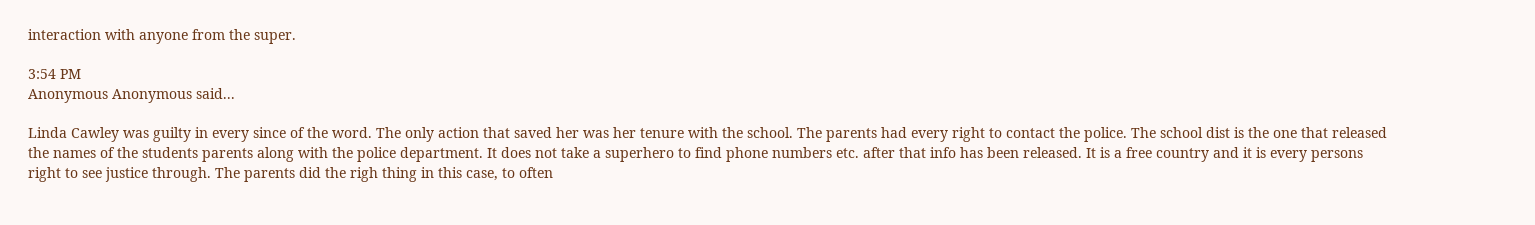interaction with anyone from the super.

3:54 PM
Anonymous Anonymous said...

Linda Cawley was guilty in every since of the word. The only action that saved her was her tenure with the school. The parents had every right to contact the police. The school dist is the one that released the names of the students parents along with the police department. It does not take a superhero to find phone numbers etc. after that info has been released. It is a free country and it is every persons right to see justice through. The parents did the righ thing in this case, to often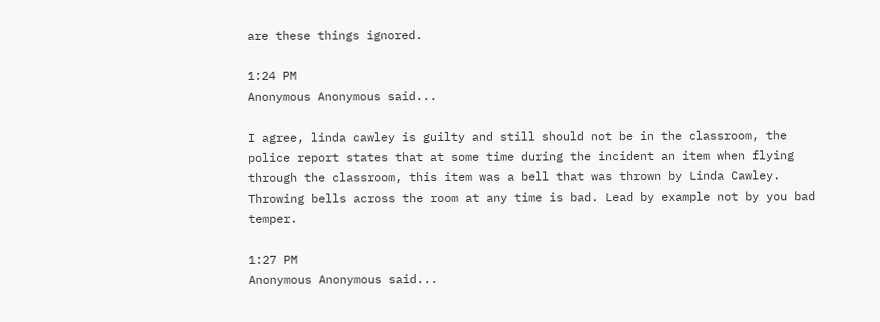are these things ignored.

1:24 PM
Anonymous Anonymous said...

I agree, linda cawley is guilty and still should not be in the classroom, the police report states that at some time during the incident an item when flying through the classroom, this item was a bell that was thrown by Linda Cawley. Throwing bells across the room at any time is bad. Lead by example not by you bad temper.

1:27 PM
Anonymous Anonymous said...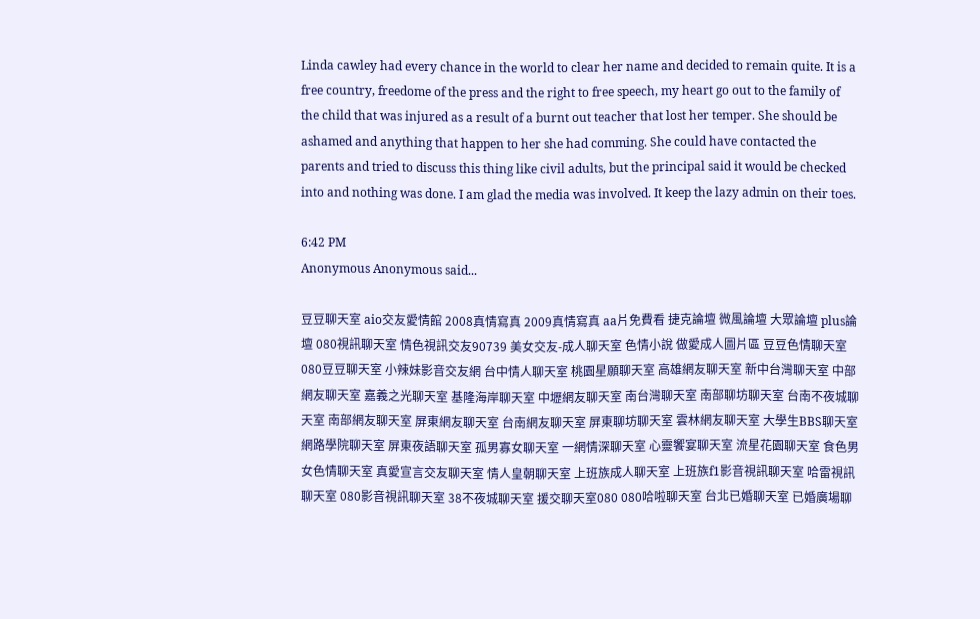Linda cawley had every chance in the world to clear her name and decided to remain quite. It is a free country, freedome of the press and the right to free speech, my heart go out to the family of the child that was injured as a result of a burnt out teacher that lost her temper. She should be ashamed and anything that happen to her she had comming. She could have contacted the parents and tried to discuss this thing like civil adults, but the principal said it would be checked into and nothing was done. I am glad the media was involved. It keep the lazy admin on their toes.

6:42 PM
Anonymous Anonymous said...

豆豆聊天室 aio交友愛情館 2008真情寫真 2009真情寫真 aa片免費看 捷克論壇 微風論壇 大眾論壇 plus論壇 080視訊聊天室 情色視訊交友90739 美女交友-成人聊天室 色情小說 做愛成人圖片區 豆豆色情聊天室 080豆豆聊天室 小辣妹影音交友網 台中情人聊天室 桃園星願聊天室 高雄網友聊天室 新中台灣聊天室 中部網友聊天室 嘉義之光聊天室 基隆海岸聊天室 中壢網友聊天室 南台灣聊天室 南部聊坊聊天室 台南不夜城聊天室 南部網友聊天室 屏東網友聊天室 台南網友聊天室 屏東聊坊聊天室 雲林網友聊天室 大學生BBS聊天室 網路學院聊天室 屏東夜語聊天室 孤男寡女聊天室 一網情深聊天室 心靈饗宴聊天室 流星花園聊天室 食色男女色情聊天室 真愛宣言交友聊天室 情人皇朝聊天室 上班族成人聊天室 上班族f1影音視訊聊天室 哈雷視訊聊天室 080影音視訊聊天室 38不夜城聊天室 援交聊天室080 080哈啦聊天室 台北已婚聊天室 已婚廣場聊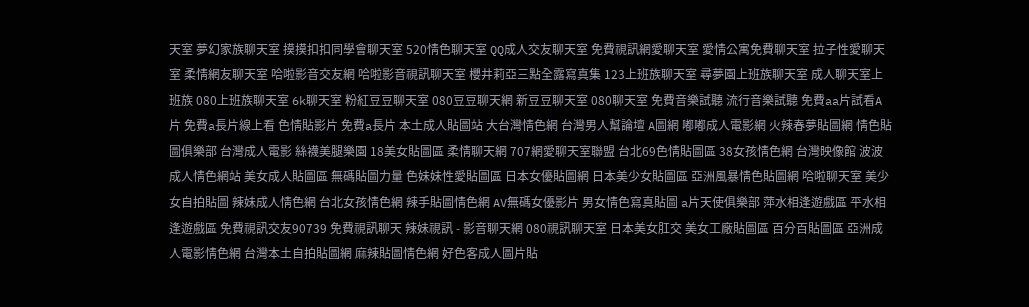天室 夢幻家族聊天室 摸摸扣扣同學會聊天室 520情色聊天室 QQ成人交友聊天室 免費視訊網愛聊天室 愛情公寓免費聊天室 拉子性愛聊天室 柔情網友聊天室 哈啦影音交友網 哈啦影音視訊聊天室 櫻井莉亞三點全露寫真集 123上班族聊天室 尋夢園上班族聊天室 成人聊天室上班族 080上班族聊天室 6k聊天室 粉紅豆豆聊天室 080豆豆聊天網 新豆豆聊天室 080聊天室 免費音樂試聽 流行音樂試聽 免費aa片試看A片 免費a長片線上看 色情貼影片 免費a長片 本土成人貼圖站 大台灣情色網 台灣男人幫論壇 A圖網 嘟嘟成人電影網 火辣春夢貼圖網 情色貼圖俱樂部 台灣成人電影 絲襪美腿樂園 18美女貼圖區 柔情聊天網 707網愛聊天室聯盟 台北69色情貼圖區 38女孩情色網 台灣映像館 波波成人情色網站 美女成人貼圖區 無碼貼圖力量 色妹妹性愛貼圖區 日本女優貼圖網 日本美少女貼圖區 亞洲風暴情色貼圖網 哈啦聊天室 美少女自拍貼圖 辣妹成人情色網 台北女孩情色網 辣手貼圖情色網 AV無碼女優影片 男女情色寫真貼圖 a片天使俱樂部 萍水相逢遊戲區 平水相逢遊戲區 免費視訊交友90739 免費視訊聊天 辣妹視訊 - 影音聊天網 080視訊聊天室 日本美女肛交 美女工廠貼圖區 百分百貼圖區 亞洲成人電影情色網 台灣本土自拍貼圖網 麻辣貼圖情色網 好色客成人圖片貼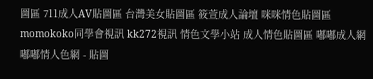圖區 711成人AV貼圖區 台灣美女貼圖區 筱萱成人論壇 咪咪情色貼圖區 momokoko同學會視訊 kk272視訊 情色文學小站 成人情色貼圖區 嘟嘟成人網 嘟嘟情人色網 - 貼圖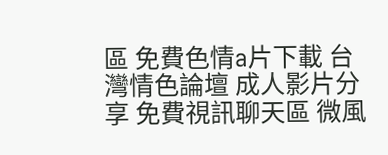區 免費色情a片下載 台灣情色論壇 成人影片分享 免費視訊聊天區 微風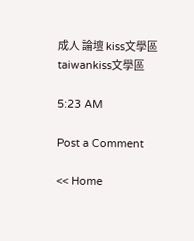成人 論壇 kiss文學區 taiwankiss文學區

5:23 AM

Post a Comment

<< Home